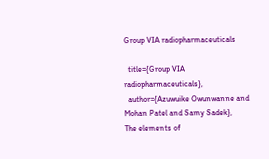Group VIA radiopharmaceuticals

  title={Group VIA radiopharmaceuticals},
  author={Azuwuike Owunwanne and Mohan Patel and Samy Sadek},
The elements of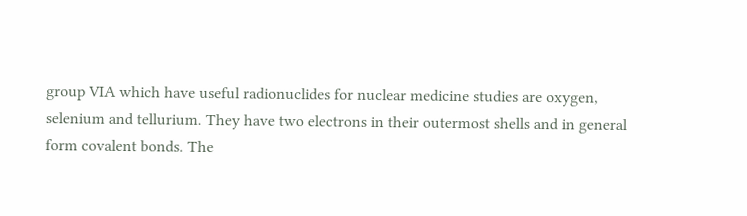group VIA which have useful radionuclides for nuclear medicine studies are oxygen, selenium and tellurium. They have two electrons in their outermost shells and in general form covalent bonds. The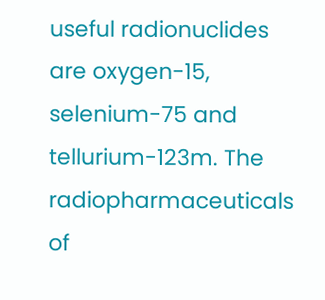useful radionuclides are oxygen-15, selenium-75 and tellurium-123m. The radiopharmaceuticals of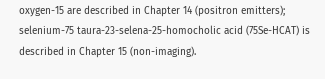oxygen-15 are described in Chapter 14 (positron emitters); selenium-75 taura-23-selena-25-homocholic acid (75Se-HCAT) is described in Chapter 15 (non-imaging).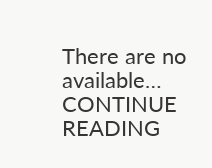There are no available… CONTINUE READING